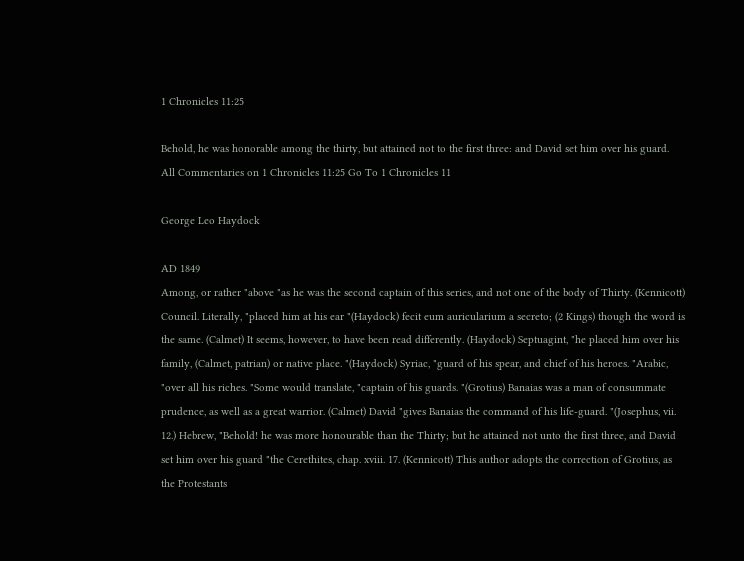1 Chronicles 11:25

Behold, he was honorable among the thirty, but attained not to the first three: and David set him over his guard.
All Commentaries on 1 Chronicles 11:25 Go To 1 Chronicles 11

George Leo Haydock

AD 1849
Among, or rather "above "as he was the second captain of this series, and not one of the body of Thirty. (Kennicott) Council. Literally, "placed him at his ear "(Haydock) fecit eum auricularium a secreto; (2 Kings) though the word is the same. (Calmet) It seems, however, to have been read differently. (Haydock) Septuagint, "he placed him over his family, (Calmet, patrian) or native place. "(Haydock) Syriac, "guard of his spear, and chief of his heroes. "Arabic, "over all his riches. "Some would translate, "captain of his guards. "(Grotius) Banaias was a man of consummate prudence, as well as a great warrior. (Calmet) David "gives Banaias the command of his life-guard. "(Josephus, vii. 12.) Hebrew, "Behold! he was more honourable than the Thirty; but he attained not unto the first three, and David set him over his guard "the Cerethites, chap. xviii. 17. (Kennicott) This author adopts the correction of Grotius, as the Protestants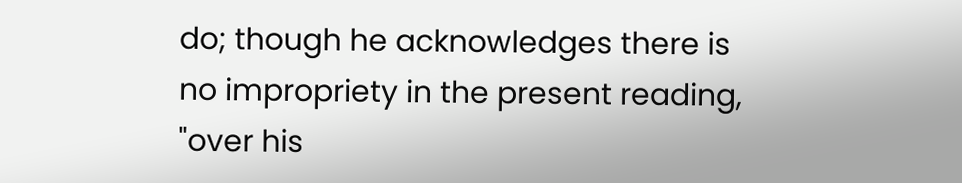do; though he acknowledges there is no impropriety in the present reading, "over his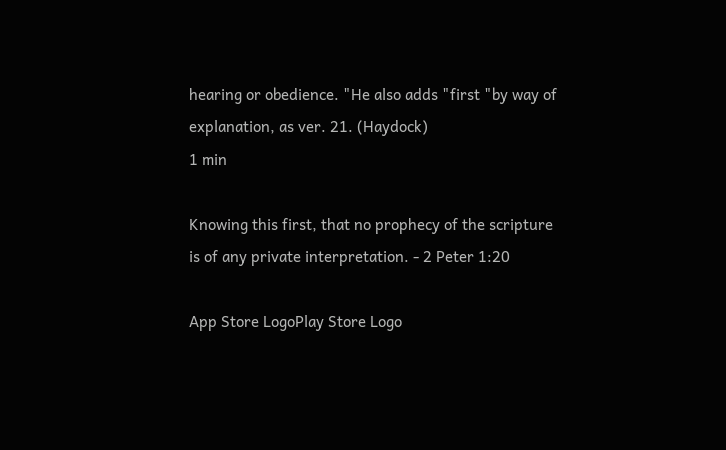hearing or obedience. "He also adds "first "by way of explanation, as ver. 21. (Haydock)
1 min

Knowing this first, that no prophecy of the scripture is of any private interpretation. - 2 Peter 1:20

App Store LogoPlay Store Logo